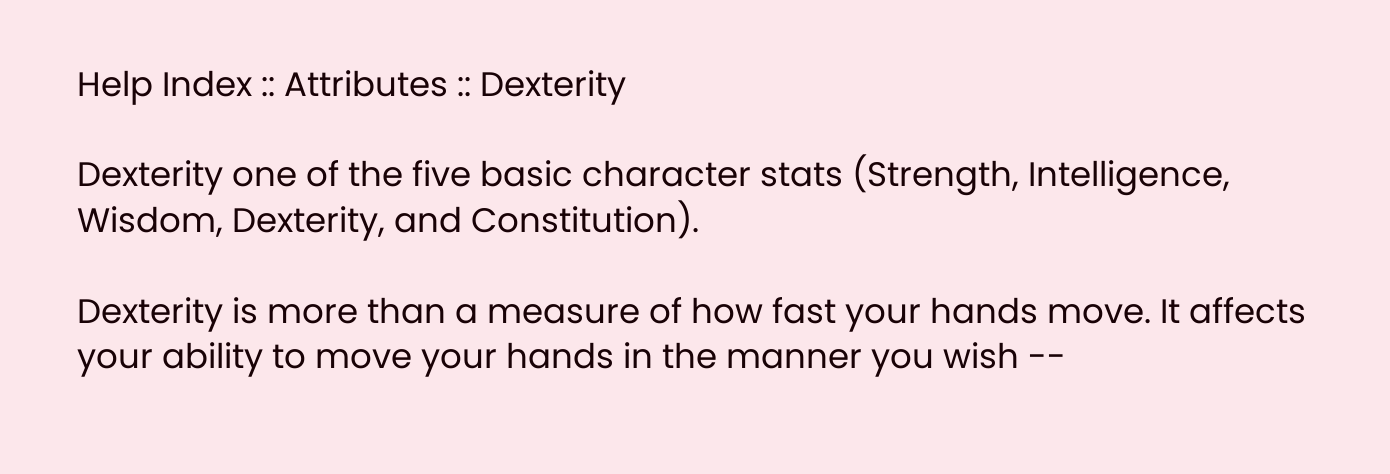Help Index :: Attributes :: Dexterity

Dexterity one of the five basic character stats (Strength, Intelligence,
Wisdom, Dexterity, and Constitution).

Dexterity is more than a measure of how fast your hands move. It affects
your ability to move your hands in the manner you wish --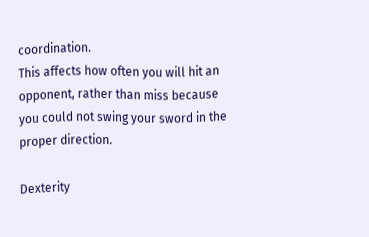coordination.
This affects how often you will hit an opponent, rather than miss because
you could not swing your sword in the proper direction.

Dexterity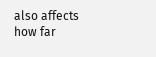also affects how far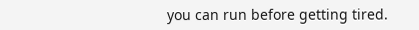you can run before getting tired.